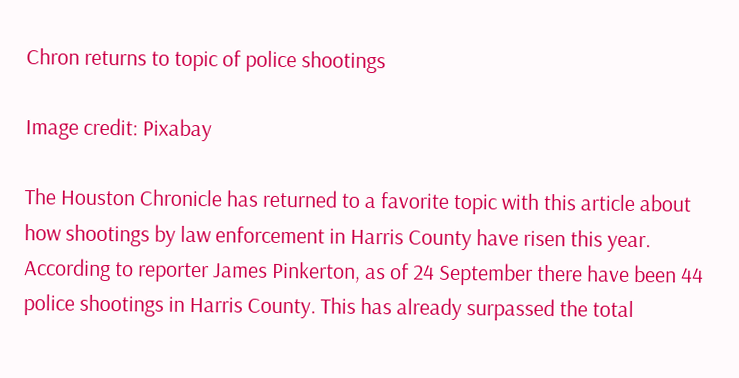Chron returns to topic of police shootings

Image credit: Pixabay

The Houston Chronicle has returned to a favorite topic with this article about how shootings by law enforcement in Harris County have risen this year. According to reporter James Pinkerton, as of 24 September there have been 44 police shootings in Harris County. This has already surpassed the total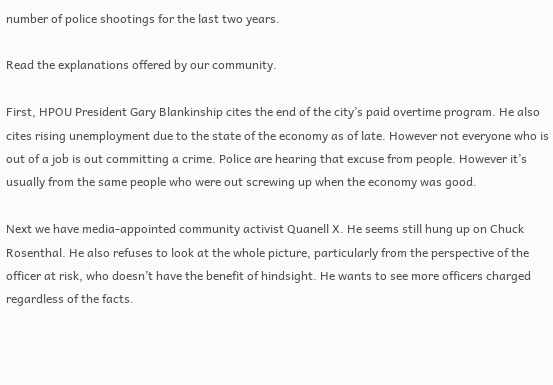number of police shootings for the last two years.

Read the explanations offered by our community.

First, HPOU President Gary Blankinship cites the end of the city’s paid overtime program. He also cites rising unemployment due to the state of the economy as of late. However not everyone who is out of a job is out committing a crime. Police are hearing that excuse from people. However it’s usually from the same people who were out screwing up when the economy was good.

Next we have media-appointed community activist Quanell X. He seems still hung up on Chuck Rosenthal. He also refuses to look at the whole picture, particularly from the perspective of the officer at risk, who doesn’t have the benefit of hindsight. He wants to see more officers charged regardless of the facts.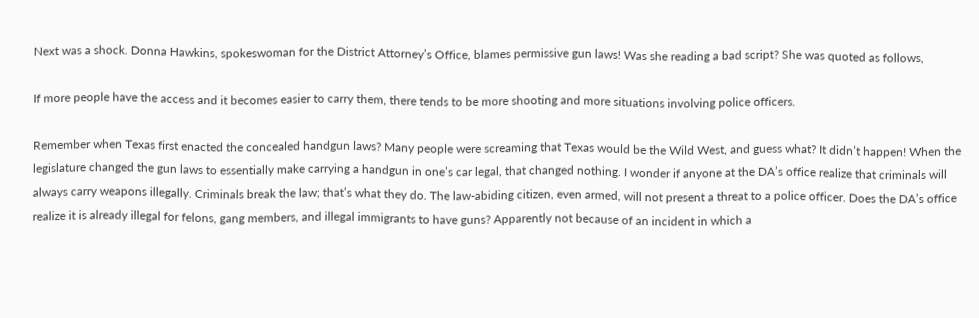Next was a shock. Donna Hawkins, spokeswoman for the District Attorney’s Office, blames permissive gun laws! Was she reading a bad script? She was quoted as follows,

If more people have the access and it becomes easier to carry them, there tends to be more shooting and more situations involving police officers.

Remember when Texas first enacted the concealed handgun laws? Many people were screaming that Texas would be the Wild West, and guess what? It didn’t happen! When the legislature changed the gun laws to essentially make carrying a handgun in one’s car legal, that changed nothing. I wonder if anyone at the DA’s office realize that criminals will always carry weapons illegally. Criminals break the law; that’s what they do. The law-abiding citizen, even armed, will not present a threat to a police officer. Does the DA’s office realize it is already illegal for felons, gang members, and illegal immigrants to have guns? Apparently not because of an incident in which a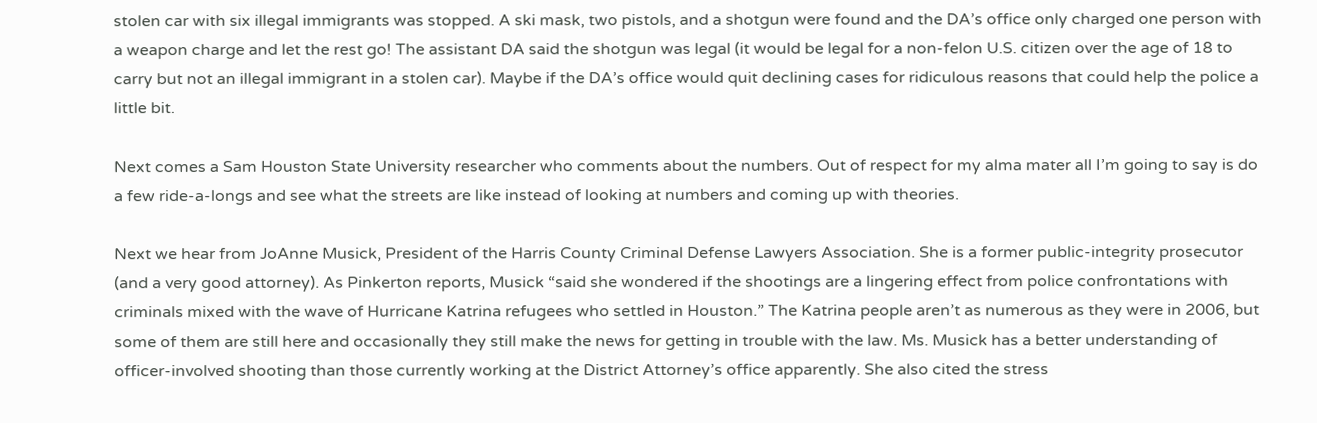stolen car with six illegal immigrants was stopped. A ski mask, two pistols, and a shotgun were found and the DA’s office only charged one person with a weapon charge and let the rest go! The assistant DA said the shotgun was legal (it would be legal for a non-felon U.S. citizen over the age of 18 to carry but not an illegal immigrant in a stolen car). Maybe if the DA’s office would quit declining cases for ridiculous reasons that could help the police a little bit.

Next comes a Sam Houston State University researcher who comments about the numbers. Out of respect for my alma mater all I’m going to say is do a few ride-a-longs and see what the streets are like instead of looking at numbers and coming up with theories.

Next we hear from JoAnne Musick, President of the Harris County Criminal Defense Lawyers Association. She is a former public-integrity prosecutor (and a very good attorney). As Pinkerton reports, Musick “said she wondered if the shootings are a lingering effect from police confrontations with criminals mixed with the wave of Hurricane Katrina refugees who settled in Houston.” The Katrina people aren’t as numerous as they were in 2006, but some of them are still here and occasionally they still make the news for getting in trouble with the law. Ms. Musick has a better understanding of officer-involved shooting than those currently working at the District Attorney’s office apparently. She also cited the stress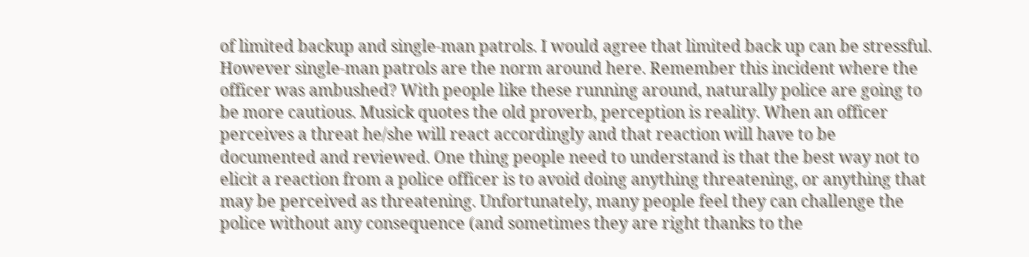of limited backup and single-man patrols. I would agree that limited back up can be stressful. However single-man patrols are the norm around here. Remember this incident where the officer was ambushed? With people like these running around, naturally police are going to be more cautious. Musick quotes the old proverb, perception is reality. When an officer perceives a threat he/she will react accordingly and that reaction will have to be documented and reviewed. One thing people need to understand is that the best way not to elicit a reaction from a police officer is to avoid doing anything threatening, or anything that may be perceived as threatening. Unfortunately, many people feel they can challenge the police without any consequence (and sometimes they are right thanks to the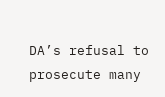DA’s refusal to prosecute many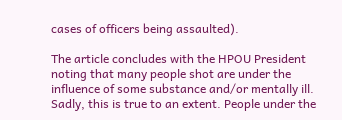cases of officers being assaulted).

The article concludes with the HPOU President noting that many people shot are under the influence of some substance and/or mentally ill. Sadly, this is true to an extent. People under the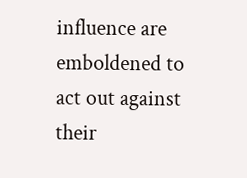influence are emboldened to act out against their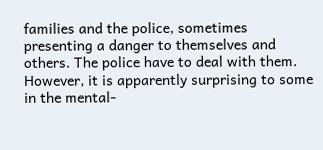families and the police, sometimes presenting a danger to themselves and others. The police have to deal with them. However, it is apparently surprising to some in the mental-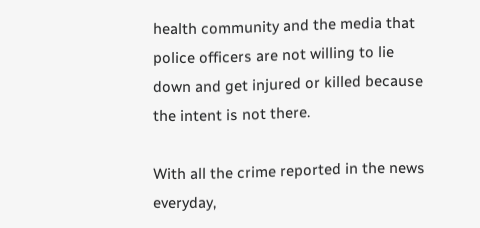health community and the media that police officers are not willing to lie down and get injured or killed because the intent is not there.

With all the crime reported in the news everyday,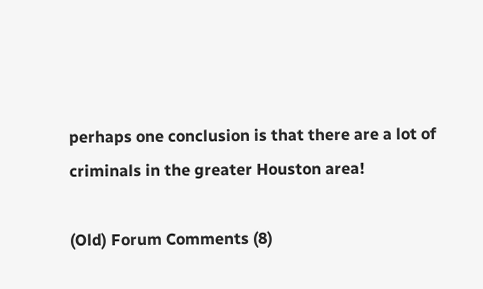perhaps one conclusion is that there are a lot of criminals in the greater Houston area!

(Old) Forum Comments (8)